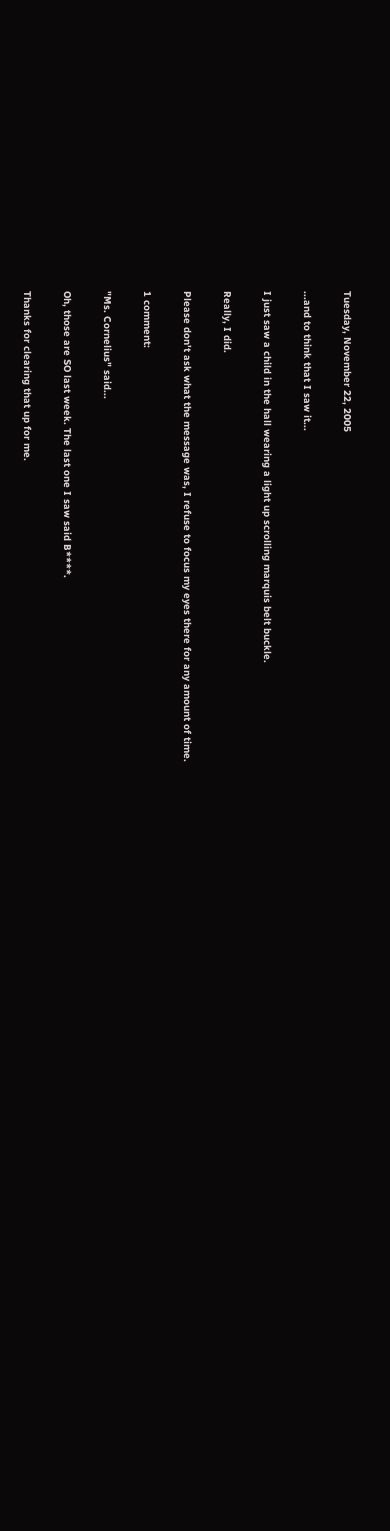Tuesday, November 22, 2005

...and to think that I saw it...

I just saw a child in the hall wearing a light up scrolling marquis belt buckle.

Really, I did.

Please don't ask what the message was, I refuse to focus my eyes there for any amount of time.

1 comment:

"Ms. Cornelius" said...

Oh, those are SO last week. The last one I saw said B****.

Thanks for clearing that up for me.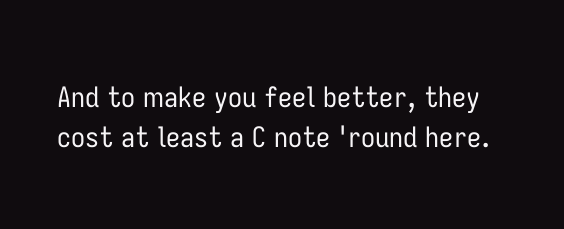And to make you feel better, they cost at least a C note 'round here.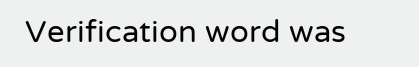Verification word was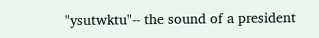"ysutwktu"-- the sound of a president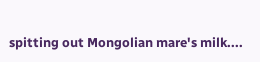spitting out Mongolian mare's milk....